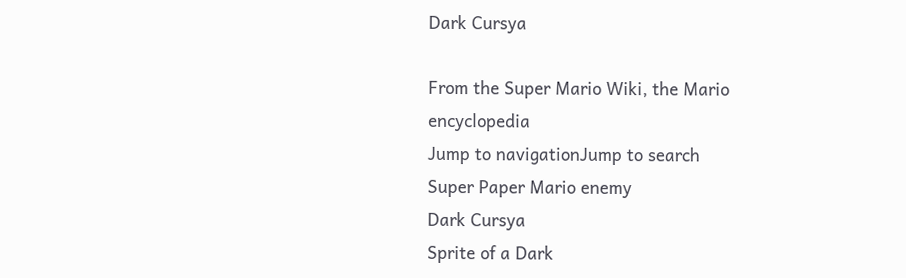Dark Cursya

From the Super Mario Wiki, the Mario encyclopedia
Jump to navigationJump to search
Super Paper Mario enemy
Dark Cursya
Sprite of a Dark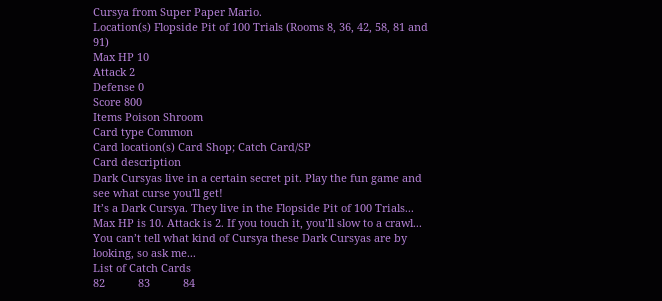Cursya from Super Paper Mario.
Location(s) Flopside Pit of 100 Trials (Rooms 8, 36, 42, 58, 81 and 91)
Max HP 10
Attack 2
Defense 0
Score 800
Items Poison Shroom
Card type Common
Card location(s) Card Shop; Catch Card/SP
Card description
Dark Cursyas live in a certain secret pit. Play the fun game and see what curse you'll get!
It’s a Dark Cursya. They live in the Flopside Pit of 100 Trials... Max HP is 10. Attack is 2. If you touch it, you’ll slow to a crawl... You can’t tell what kind of Cursya these Dark Cursyas are by looking, so ask me...
List of Catch Cards
82           83           84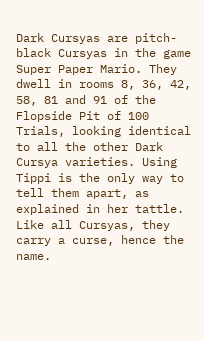Dark Cursyas are pitch-black Cursyas in the game Super Paper Mario. They dwell in rooms 8, 36, 42, 58, 81 and 91 of the Flopside Pit of 100 Trials, looking identical to all the other Dark Cursya varieties. Using Tippi is the only way to tell them apart, as explained in her tattle. Like all Cursyas, they carry a curse, hence the name.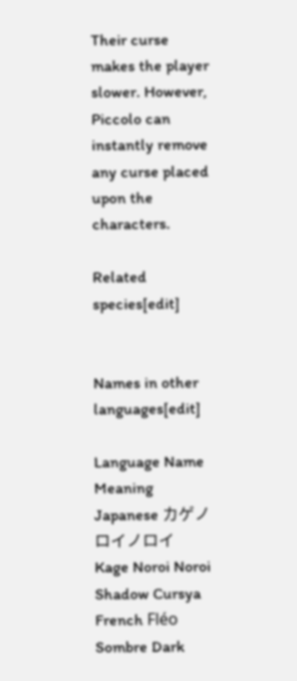Their curse makes the player slower. However, Piccolo can instantly remove any curse placed upon the characters.

Related species[edit]


Names in other languages[edit]

Language Name Meaning
Japanese カゲノロイノロイ
Kage Noroi Noroi
Shadow Cursya
French Fléo Sombre Dark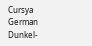Cursya
German Dunkel-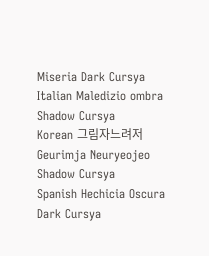Miseria Dark Cursya
Italian Maledizio ombra Shadow Cursya
Korean 그림자느려저
Geurimja Neuryeojeo
Shadow Cursya
Spanish Hechicia Oscura Dark Cursya